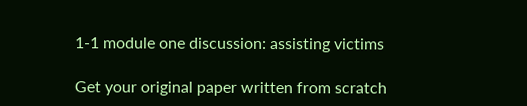1-1 module one discussion: assisting victims

Get your original paper written from scratch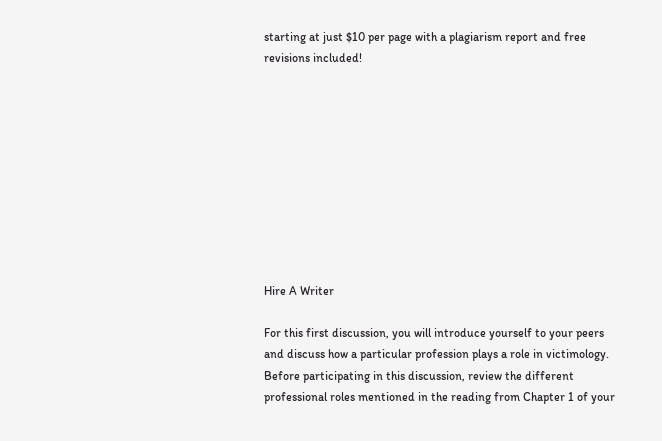starting at just $10 per page with a plagiarism report and free revisions included!










Hire A Writer

For this first discussion, you will introduce yourself to your peers and discuss how a particular profession plays a role in victimology. Before participating in this discussion, review the different professional roles mentioned in the reading from Chapter 1 of your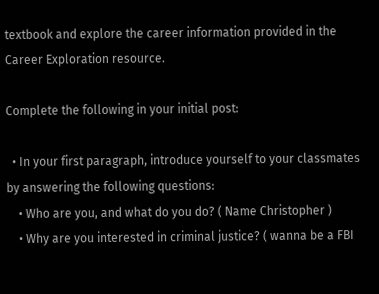textbook and explore the career information provided in the Career Exploration resource.

Complete the following in your initial post:

  • In your first paragraph, introduce yourself to your classmates by answering the following questions:
    • Who are you, and what do you do? ( Name Christopher )
    • Why are you interested in criminal justice? ( wanna be a FBI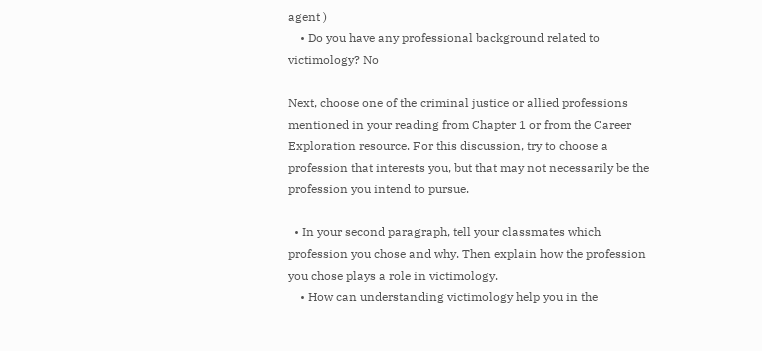agent )
    • Do you have any professional background related to victimology? No

Next, choose one of the criminal justice or allied professions mentioned in your reading from Chapter 1 or from the Career Exploration resource. For this discussion, try to choose a profession that interests you, but that may not necessarily be the profession you intend to pursue.

  • In your second paragraph, tell your classmates which profession you chose and why. Then explain how the profession you chose plays a role in victimology.
    • How can understanding victimology help you in the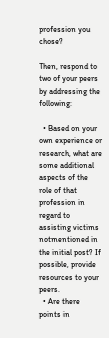profession you chose?

Then, respond to two of your peers by addressing the following:

  • Based on your own experience or research, what are some additional aspects of the role of that profession in regard to assisting victims notmentioned in the initial post? If possible, provide resources to your peers.
  • Are there points in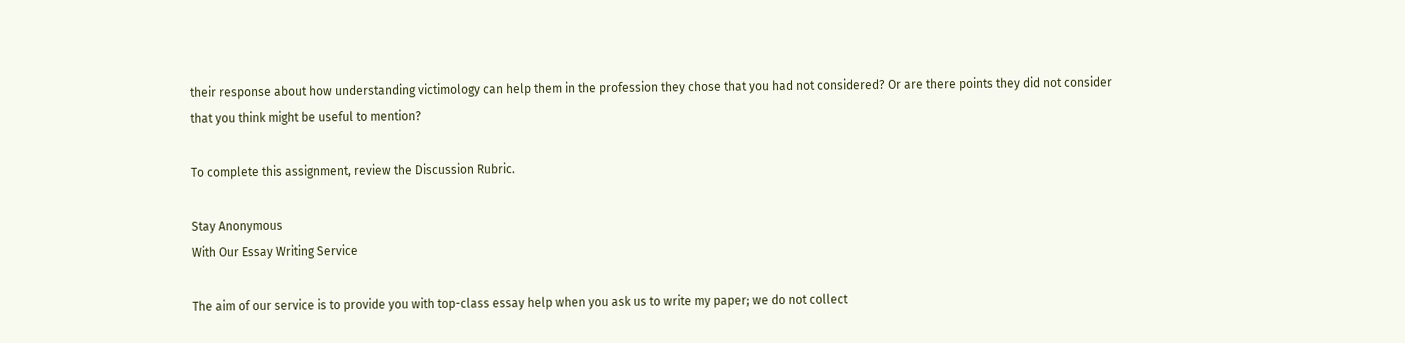their response about how understanding victimology can help them in the profession they chose that you had not considered? Or are there points they did not consider that you think might be useful to mention?

To complete this assignment, review the Discussion Rubric.

Stay Anonymous
With Our Essay Writing Service

The aim of our service is to provide you with top-class essay help when you ask us to write my paper; we do not collect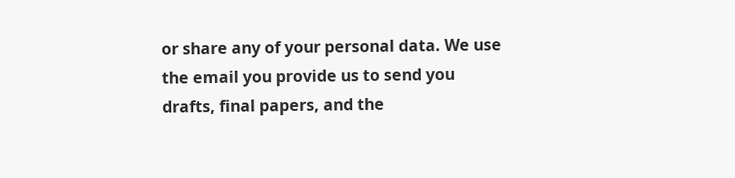or share any of your personal data. We use the email you provide us to send you drafts, final papers, and the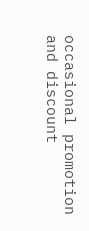occasional promotion and discount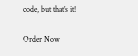code, but that’s it!

Order Now